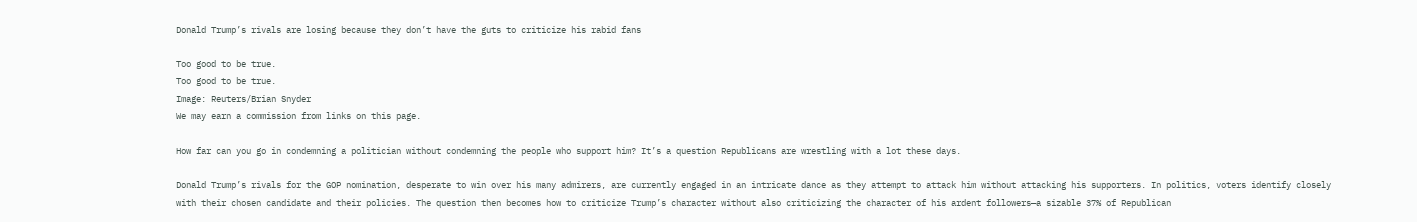Donald Trump’s rivals are losing because they don’t have the guts to criticize his rabid fans

Too good to be true.
Too good to be true.
Image: Reuters/Brian Snyder
We may earn a commission from links on this page.

How far can you go in condemning a politician without condemning the people who support him? It’s a question Republicans are wrestling with a lot these days.

Donald Trump’s rivals for the GOP nomination, desperate to win over his many admirers, are currently engaged in an intricate dance as they attempt to attack him without attacking his supporters. In politics, voters identify closely with their chosen candidate and their policies. The question then becomes how to criticize Trump’s character without also criticizing the character of his ardent followers—a sizable 37% of Republican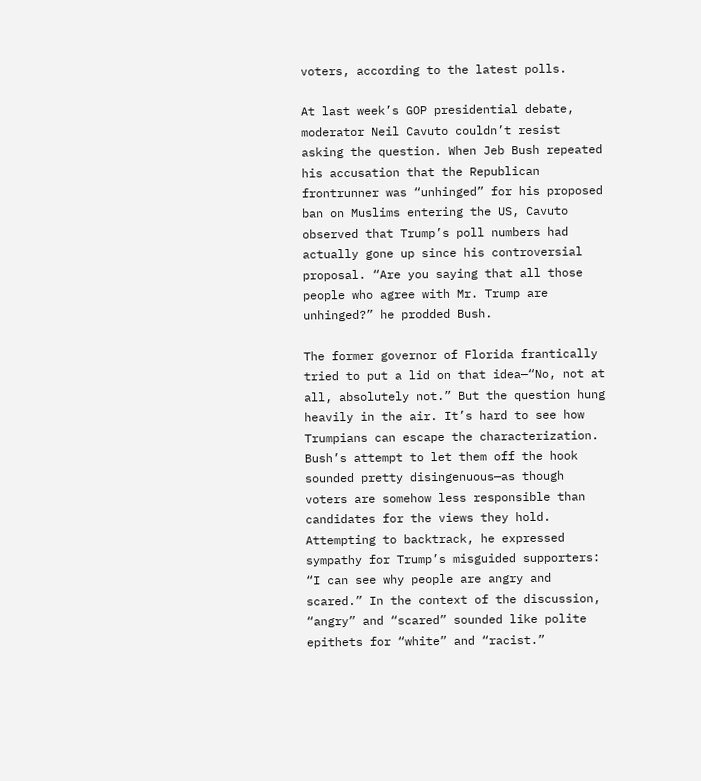voters, according to the latest polls.

At last week’s GOP presidential debate, moderator Neil Cavuto couldn’t resist asking the question. When Jeb Bush repeated his accusation that the Republican frontrunner was “unhinged” for his proposed ban on Muslims entering the US, Cavuto observed that Trump’s poll numbers had actually gone up since his controversial proposal. “Are you saying that all those people who agree with Mr. Trump are unhinged?” he prodded Bush.

The former governor of Florida frantically tried to put a lid on that idea—“No, not at all, absolutely not.” But the question hung heavily in the air. It’s hard to see how Trumpians can escape the characterization. Bush’s attempt to let them off the hook sounded pretty disingenuous—as though voters are somehow less responsible than candidates for the views they hold. Attempting to backtrack, he expressed sympathy for Trump’s misguided supporters: “I can see why people are angry and scared.” In the context of the discussion, “angry” and “scared” sounded like polite epithets for “white” and “racist.”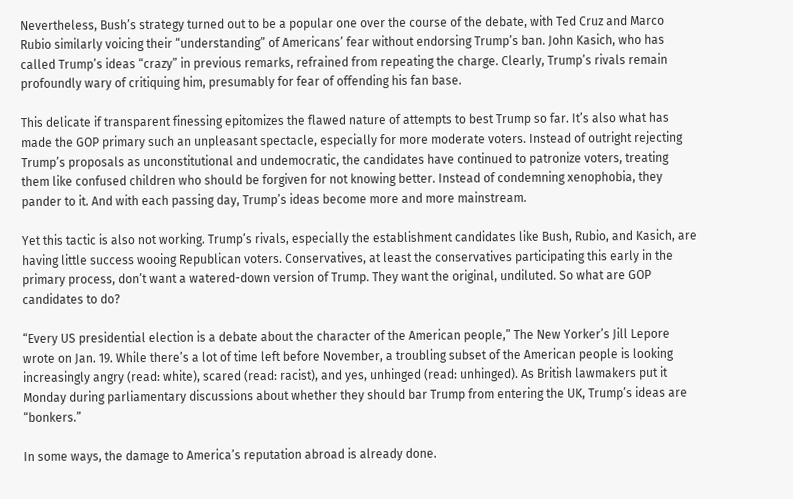Nevertheless, Bush’s strategy turned out to be a popular one over the course of the debate, with Ted Cruz and Marco Rubio similarly voicing their “understanding” of Americans’ fear without endorsing Trump’s ban. John Kasich, who has called Trump’s ideas “crazy” in previous remarks, refrained from repeating the charge. Clearly, Trump’s rivals remain profoundly wary of critiquing him, presumably for fear of offending his fan base.

This delicate if transparent finessing epitomizes the flawed nature of attempts to best Trump so far. It’s also what has made the GOP primary such an unpleasant spectacle, especially for more moderate voters. Instead of outright rejecting Trump’s proposals as unconstitutional and undemocratic, the candidates have continued to patronize voters, treating them like confused children who should be forgiven for not knowing better. Instead of condemning xenophobia, they pander to it. And with each passing day, Trump’s ideas become more and more mainstream.

Yet this tactic is also not working. Trump’s rivals, especially the establishment candidates like Bush, Rubio, and Kasich, are having little success wooing Republican voters. Conservatives, at least the conservatives participating this early in the primary process, don’t want a watered-down version of Trump. They want the original, undiluted. So what are GOP candidates to do?

“Every US presidential election is a debate about the character of the American people,” The New Yorker’s Jill Lepore wrote on Jan. 19. While there’s a lot of time left before November, a troubling subset of the American people is looking increasingly angry (read: white), scared (read: racist), and yes, unhinged (read: unhinged). As British lawmakers put it Monday during parliamentary discussions about whether they should bar Trump from entering the UK, Trump’s ideas are “bonkers.”

In some ways, the damage to America’s reputation abroad is already done.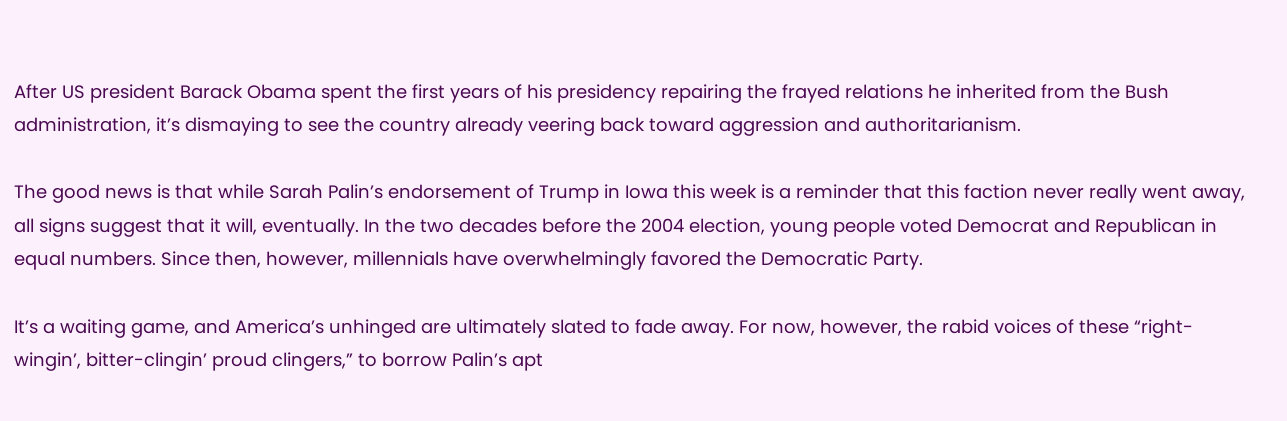After US president Barack Obama spent the first years of his presidency repairing the frayed relations he inherited from the Bush administration, it’s dismaying to see the country already veering back toward aggression and authoritarianism.

The good news is that while Sarah Palin’s endorsement of Trump in Iowa this week is a reminder that this faction never really went away, all signs suggest that it will, eventually. In the two decades before the 2004 election, young people voted Democrat and Republican in equal numbers. Since then, however, millennials have overwhelmingly favored the Democratic Party.

It’s a waiting game, and America’s unhinged are ultimately slated to fade away. For now, however, the rabid voices of these “right-wingin’, bitter-clingin’ proud clingers,” to borrow Palin’s apt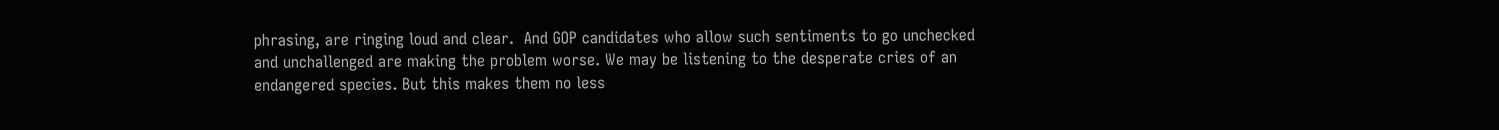phrasing, are ringing loud and clear.  And GOP candidates who allow such sentiments to go unchecked and unchallenged are making the problem worse. We may be listening to the desperate cries of an endangered species. But this makes them no less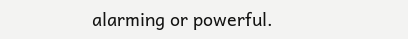alarming or powerful.